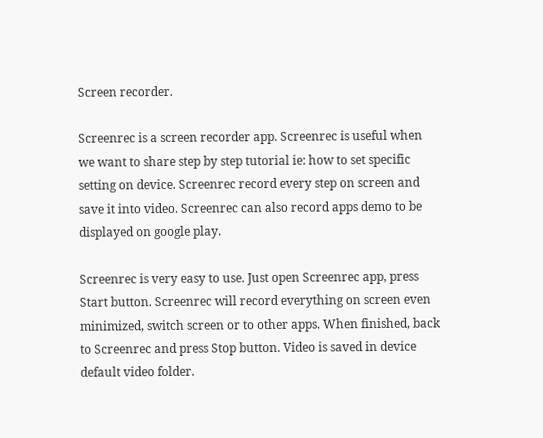Screen recorder.

Screenrec is a screen recorder app. Screenrec is useful when we want to share step by step tutorial ie: how to set specific setting on device. Screenrec record every step on screen and save it into video. Screenrec can also record apps demo to be displayed on google play.

Screenrec is very easy to use. Just open Screenrec app, press Start button. Screenrec will record everything on screen even minimized, switch screen or to other apps. When finished, back to Screenrec and press Stop button. Video is saved in device default video folder.